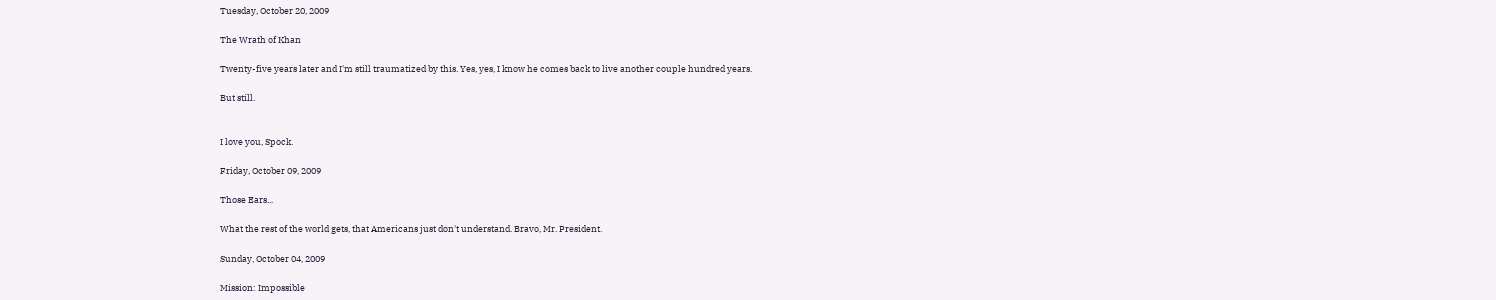Tuesday, October 20, 2009

The Wrath of Khan

Twenty-five years later and I'm still traumatized by this. Yes, yes, I know he comes back to live another couple hundred years.

But still.


I love you, Spock.

Friday, October 09, 2009

Those Ears...

What the rest of the world gets, that Americans just don't understand. Bravo, Mr. President.

Sunday, October 04, 2009

Mission: Impossible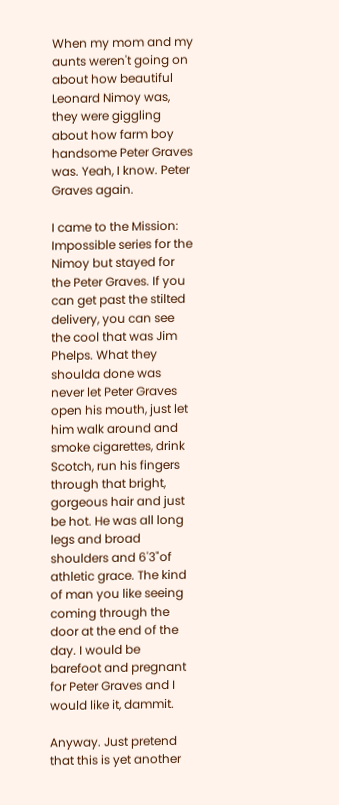When my mom and my aunts weren't going on about how beautiful Leonard Nimoy was, they were giggling about how farm boy handsome Peter Graves was. Yeah, I know. Peter Graves again.

I came to the Mission: Impossible series for the Nimoy but stayed for the Peter Graves. If you can get past the stilted delivery, you can see the cool that was Jim Phelps. What they shoulda done was never let Peter Graves open his mouth, just let him walk around and smoke cigarettes, drink Scotch, run his fingers through that bright, gorgeous hair and just be hot. He was all long legs and broad shoulders and 6'3"of athletic grace. The kind of man you like seeing coming through the door at the end of the day. I would be barefoot and pregnant for Peter Graves and I would like it, dammit.

Anyway. Just pretend that this is yet another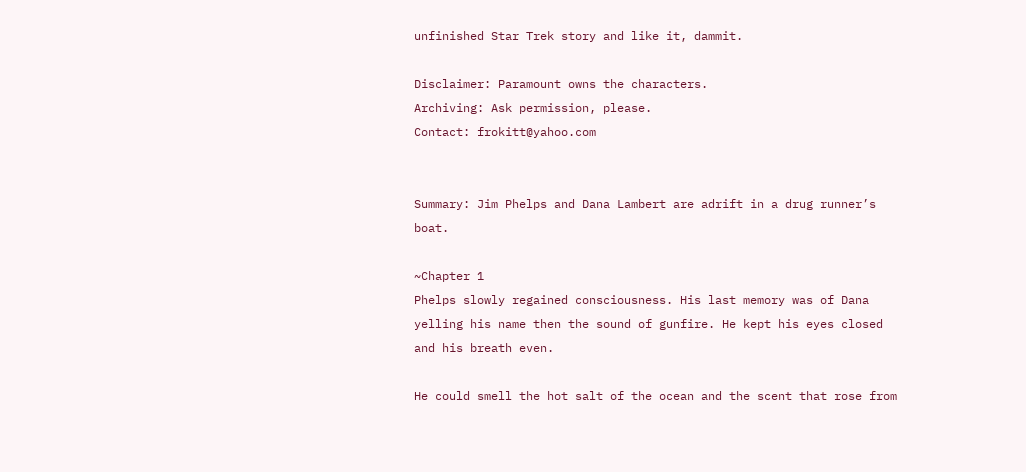unfinished Star Trek story and like it, dammit.

Disclaimer: Paramount owns the characters.
Archiving: Ask permission, please.
Contact: frokitt@yahoo.com


Summary: Jim Phelps and Dana Lambert are adrift in a drug runner’s boat.

~Chapter 1
Phelps slowly regained consciousness. His last memory was of Dana yelling his name then the sound of gunfire. He kept his eyes closed and his breath even.

He could smell the hot salt of the ocean and the scent that rose from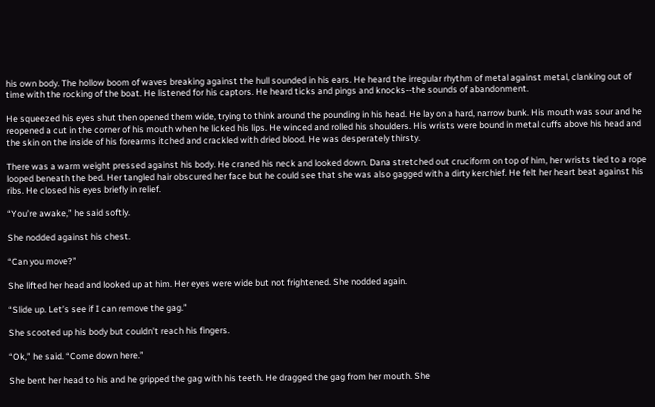his own body. The hollow boom of waves breaking against the hull sounded in his ears. He heard the irregular rhythm of metal against metal, clanking out of time with the rocking of the boat. He listened for his captors. He heard ticks and pings and knocks--the sounds of abandonment.

He squeezed his eyes shut then opened them wide, trying to think around the pounding in his head. He lay on a hard, narrow bunk. His mouth was sour and he reopened a cut in the corner of his mouth when he licked his lips. He winced and rolled his shoulders. His wrists were bound in metal cuffs above his head and the skin on the inside of his forearms itched and crackled with dried blood. He was desperately thirsty.

There was a warm weight pressed against his body. He craned his neck and looked down. Dana stretched out cruciform on top of him, her wrists tied to a rope looped beneath the bed. Her tangled hair obscured her face but he could see that she was also gagged with a dirty kerchief. He felt her heart beat against his ribs. He closed his eyes briefly in relief.

“You’re awake,” he said softly.

She nodded against his chest.

“Can you move?”

She lifted her head and looked up at him. Her eyes were wide but not frightened. She nodded again.

“Slide up. Let’s see if I can remove the gag.”

She scooted up his body but couldn’t reach his fingers.

“Ok,” he said. “Come down here.”

She bent her head to his and he gripped the gag with his teeth. He dragged the gag from her mouth. She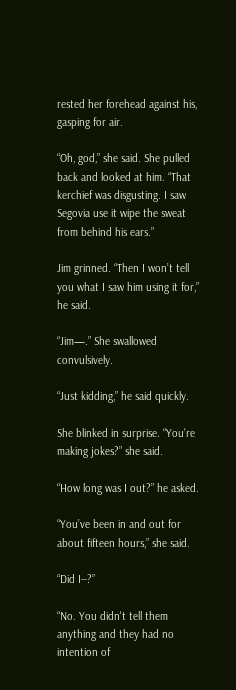rested her forehead against his, gasping for air.

“Oh, god,” she said. She pulled back and looked at him. “That kerchief was disgusting. I saw Segovia use it wipe the sweat from behind his ears.”

Jim grinned. “Then I won’t tell you what I saw him using it for,” he said.

“Jim—.” She swallowed convulsively.

“Just kidding,” he said quickly.

She blinked in surprise. “You’re making jokes?” she said.

“How long was I out?” he asked.

“You’ve been in and out for about fifteen hours,” she said.

“Did I--?”

“No. You didn't tell them anything and they had no intention of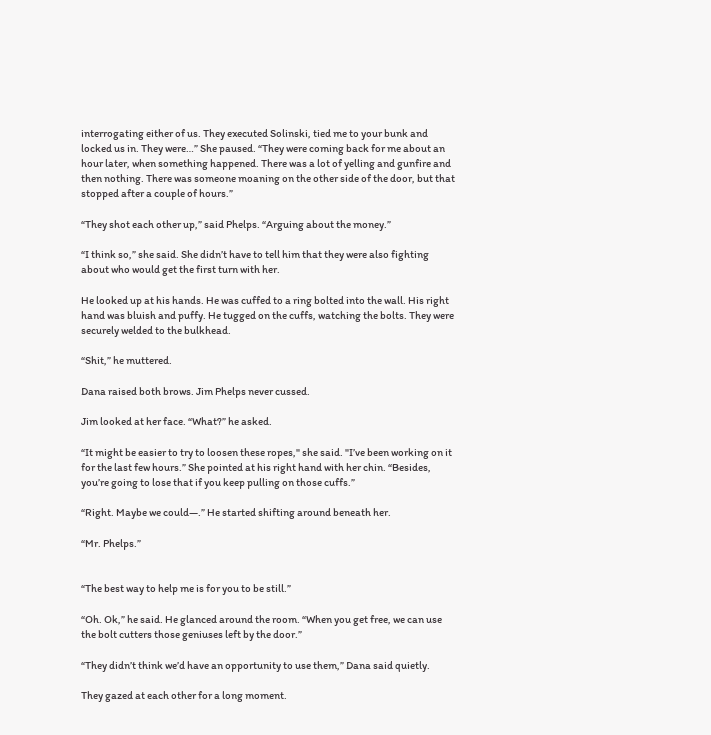interrogating either of us. They executed Solinski, tied me to your bunk and locked us in. They were…” She paused. “They were coming back for me about an hour later, when something happened. There was a lot of yelling and gunfire and then nothing. There was someone moaning on the other side of the door, but that stopped after a couple of hours.”

“They shot each other up,” said Phelps. “Arguing about the money.”

“I think so,” she said. She didn’t have to tell him that they were also fighting about who would get the first turn with her.

He looked up at his hands. He was cuffed to a ring bolted into the wall. His right hand was bluish and puffy. He tugged on the cuffs, watching the bolts. They were securely welded to the bulkhead.

“Shit,” he muttered.

Dana raised both brows. Jim Phelps never cussed.

Jim looked at her face. “What?” he asked.

“It might be easier to try to loosen these ropes," she said. "I’ve been working on it for the last few hours.” She pointed at his right hand with her chin. “Besides, you’re going to lose that if you keep pulling on those cuffs.”

“Right. Maybe we could—.” He started shifting around beneath her.

“Mr. Phelps.”


“The best way to help me is for you to be still.”

“Oh. Ok,” he said. He glanced around the room. “When you get free, we can use the bolt cutters those geniuses left by the door.”

“They didn’t think we’d have an opportunity to use them,” Dana said quietly.

They gazed at each other for a long moment.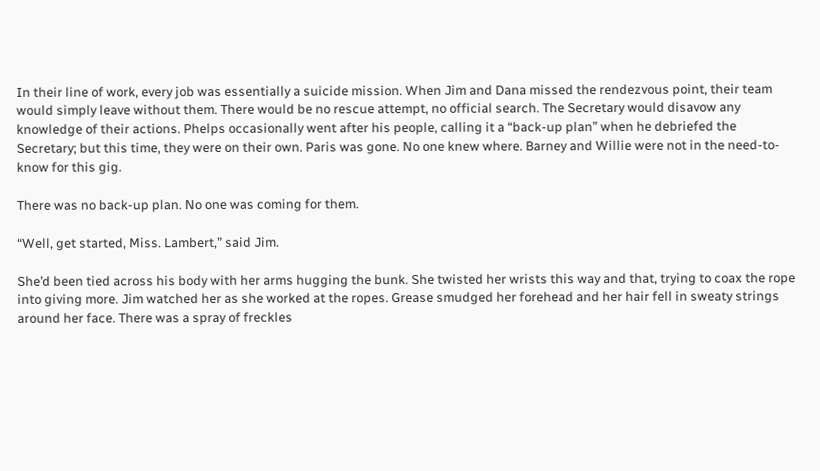In their line of work, every job was essentially a suicide mission. When Jim and Dana missed the rendezvous point, their team would simply leave without them. There would be no rescue attempt, no official search. The Secretary would disavow any knowledge of their actions. Phelps occasionally went after his people, calling it a “back-up plan” when he debriefed the Secretary; but this time, they were on their own. Paris was gone. No one knew where. Barney and Willie were not in the need-to-know for this gig.

There was no back-up plan. No one was coming for them.

“Well, get started, Miss. Lambert,” said Jim.

She’d been tied across his body with her arms hugging the bunk. She twisted her wrists this way and that, trying to coax the rope into giving more. Jim watched her as she worked at the ropes. Grease smudged her forehead and her hair fell in sweaty strings around her face. There was a spray of freckles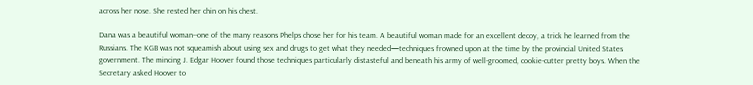across her nose. She rested her chin on his chest.

Dana was a beautiful woman--one of the many reasons Phelps chose her for his team. A beautiful woman made for an excellent decoy, a trick he learned from the Russians. The KGB was not squeamish about using sex and drugs to get what they needed—techniques frowned upon at the time by the provincial United States government. The mincing J. Edgar Hoover found those techniques particularly distasteful and beneath his army of well-groomed, cookie-cutter pretty boys. When the Secretary asked Hoover to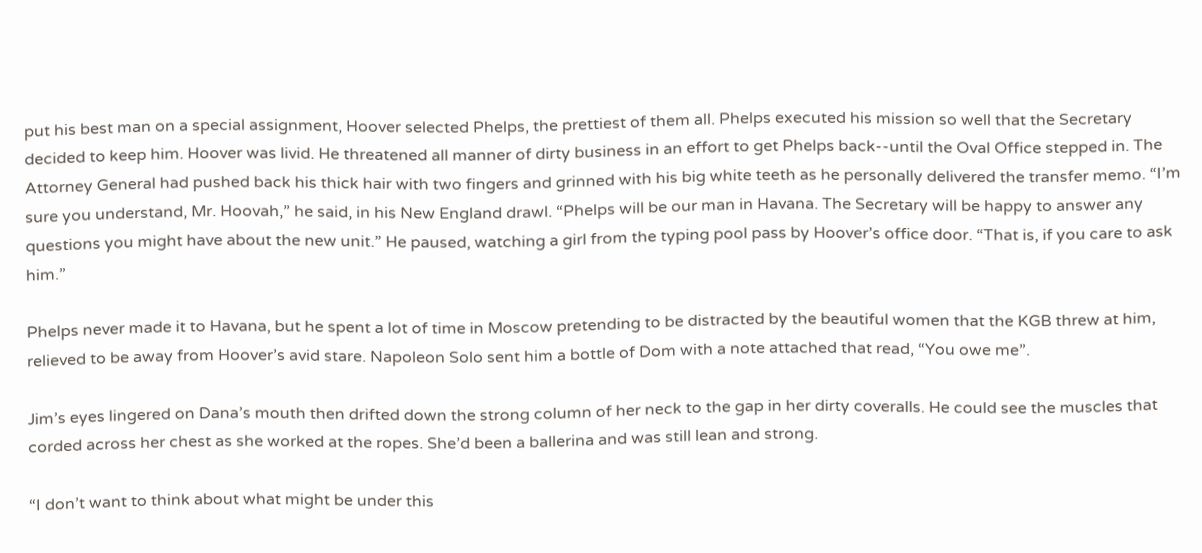put his best man on a special assignment, Hoover selected Phelps, the prettiest of them all. Phelps executed his mission so well that the Secretary decided to keep him. Hoover was livid. He threatened all manner of dirty business in an effort to get Phelps back--until the Oval Office stepped in. The Attorney General had pushed back his thick hair with two fingers and grinned with his big white teeth as he personally delivered the transfer memo. “I’m sure you understand, Mr. Hoovah,” he said, in his New England drawl. “Phelps will be our man in Havana. The Secretary will be happy to answer any questions you might have about the new unit.” He paused, watching a girl from the typing pool pass by Hoover’s office door. “That is, if you care to ask him.”

Phelps never made it to Havana, but he spent a lot of time in Moscow pretending to be distracted by the beautiful women that the KGB threw at him, relieved to be away from Hoover’s avid stare. Napoleon Solo sent him a bottle of Dom with a note attached that read, “You owe me”.

Jim’s eyes lingered on Dana’s mouth then drifted down the strong column of her neck to the gap in her dirty coveralls. He could see the muscles that corded across her chest as she worked at the ropes. She’d been a ballerina and was still lean and strong.

“I don’t want to think about what might be under this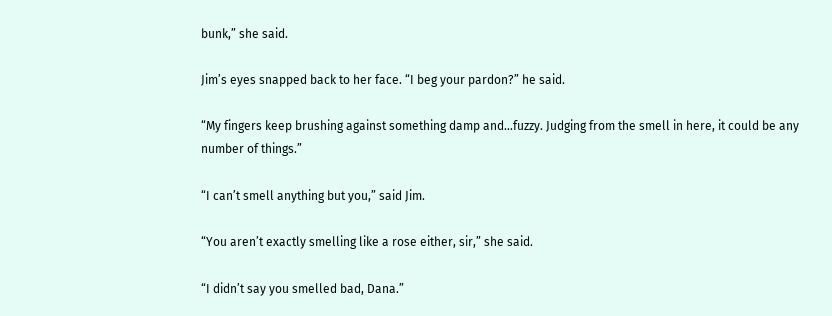bunk,” she said.

Jim’s eyes snapped back to her face. “I beg your pardon?” he said.

“My fingers keep brushing against something damp and…fuzzy. Judging from the smell in here, it could be any number of things.”

“I can’t smell anything but you,” said Jim.

“You aren’t exactly smelling like a rose either, sir,” she said.

“I didn’t say you smelled bad, Dana.”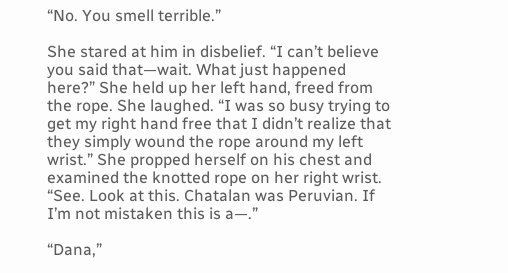“No. You smell terrible.”

She stared at him in disbelief. “I can’t believe you said that—wait. What just happened here?” She held up her left hand, freed from the rope. She laughed. “I was so busy trying to get my right hand free that I didn’t realize that they simply wound the rope around my left wrist.” She propped herself on his chest and examined the knotted rope on her right wrist. “See. Look at this. Chatalan was Peruvian. If I’m not mistaken this is a—.”

“Dana,”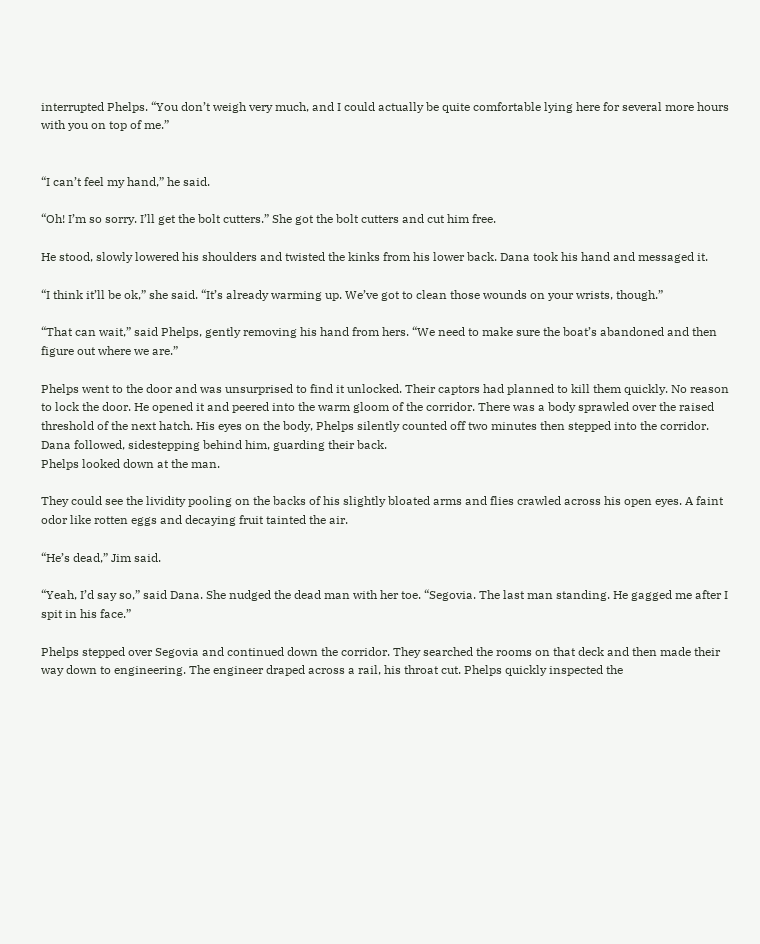interrupted Phelps. “You don’t weigh very much, and I could actually be quite comfortable lying here for several more hours with you on top of me.”


“I can’t feel my hand,” he said.

“Oh! I’m so sorry. I’ll get the bolt cutters.” She got the bolt cutters and cut him free.

He stood, slowly lowered his shoulders and twisted the kinks from his lower back. Dana took his hand and messaged it.

“I think it’ll be ok,” she said. “It’s already warming up. We’ve got to clean those wounds on your wrists, though.”

“That can wait,” said Phelps, gently removing his hand from hers. “We need to make sure the boat’s abandoned and then figure out where we are.”

Phelps went to the door and was unsurprised to find it unlocked. Their captors had planned to kill them quickly. No reason to lock the door. He opened it and peered into the warm gloom of the corridor. There was a body sprawled over the raised threshold of the next hatch. His eyes on the body, Phelps silently counted off two minutes then stepped into the corridor. Dana followed, sidestepping behind him, guarding their back.
Phelps looked down at the man.

They could see the lividity pooling on the backs of his slightly bloated arms and flies crawled across his open eyes. A faint odor like rotten eggs and decaying fruit tainted the air.

“He’s dead,” Jim said.

“Yeah, I’d say so,” said Dana. She nudged the dead man with her toe. “Segovia. The last man standing. He gagged me after I spit in his face.”

Phelps stepped over Segovia and continued down the corridor. They searched the rooms on that deck and then made their way down to engineering. The engineer draped across a rail, his throat cut. Phelps quickly inspected the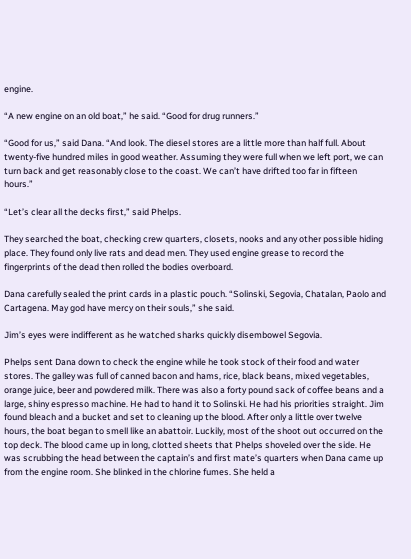engine.

“A new engine on an old boat,” he said. “Good for drug runners.”

“Good for us,” said Dana. “And look. The diesel stores are a little more than half full. About twenty-five hundred miles in good weather. Assuming they were full when we left port, we can turn back and get reasonably close to the coast. We can’t have drifted too far in fifteen hours.”

“Let’s clear all the decks first,” said Phelps.

They searched the boat, checking crew quarters, closets, nooks and any other possible hiding place. They found only live rats and dead men. They used engine grease to record the fingerprints of the dead then rolled the bodies overboard.

Dana carefully sealed the print cards in a plastic pouch. “Solinski, Segovia, Chatalan, Paolo and Cartagena. May god have mercy on their souls,” she said.

Jim’s eyes were indifferent as he watched sharks quickly disembowel Segovia.

Phelps sent Dana down to check the engine while he took stock of their food and water stores. The galley was full of canned bacon and hams, rice, black beans, mixed vegetables, orange juice, beer and powdered milk. There was also a forty pound sack of coffee beans and a large, shiny espresso machine. He had to hand it to Solinski. He had his priorities straight. Jim found bleach and a bucket and set to cleaning up the blood. After only a little over twelve hours, the boat began to smell like an abattoir. Luckily, most of the shoot out occurred on the top deck. The blood came up in long, clotted sheets that Phelps shoveled over the side. He was scrubbing the head between the captain’s and first mate’s quarters when Dana came up from the engine room. She blinked in the chlorine fumes. She held a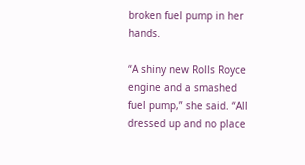broken fuel pump in her hands.

“A shiny new Rolls Royce engine and a smashed fuel pump,” she said. “All dressed up and no place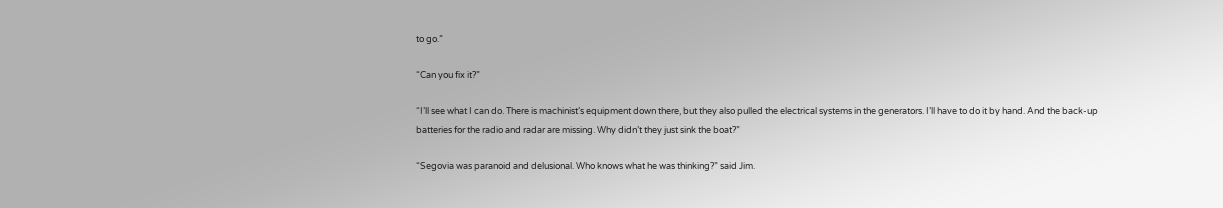to go.”

“Can you fix it?”

“I’ll see what I can do. There is machinist’s equipment down there, but they also pulled the electrical systems in the generators. I’ll have to do it by hand. And the back-up batteries for the radio and radar are missing. Why didn’t they just sink the boat?”

“Segovia was paranoid and delusional. Who knows what he was thinking?” said Jim.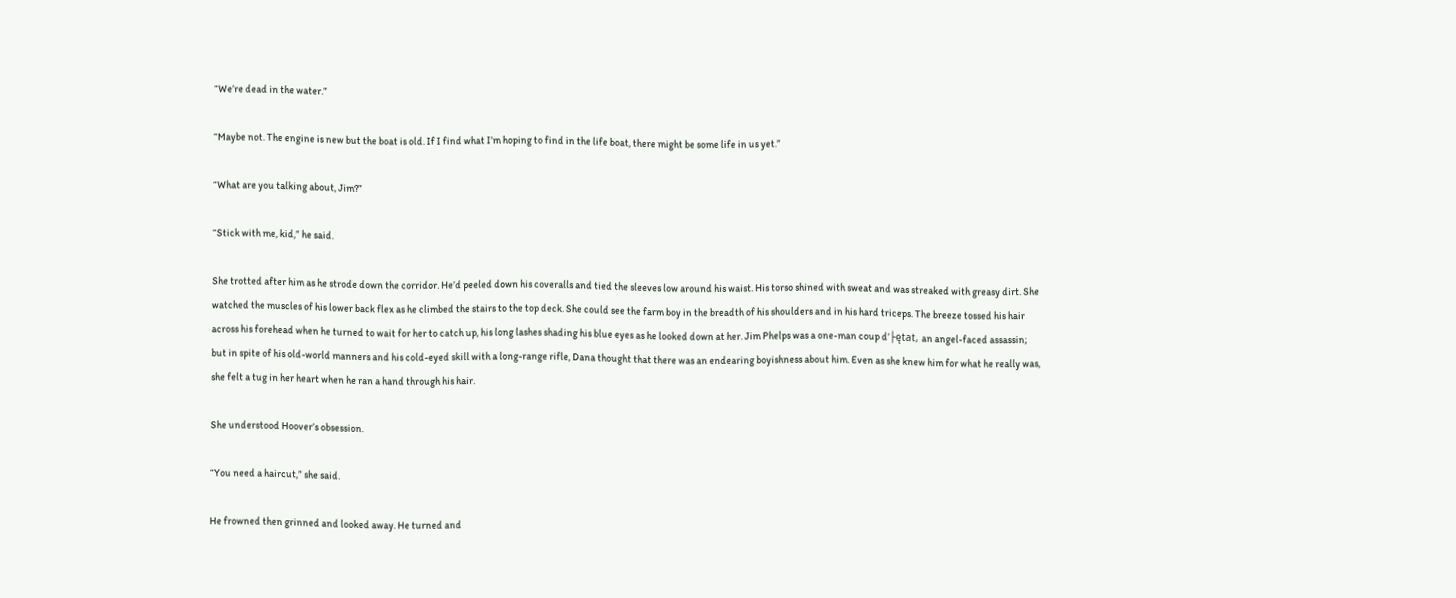“We’re dead in the water.”

“Maybe not. The engine is new but the boat is old. If I find what I’m hoping to find in the life boat, there might be some life in us yet.”

“What are you talking about, Jim?”

“Stick with me, kid,” he said.

She trotted after him as he strode down the corridor. He’d peeled down his coveralls and tied the sleeves low around his waist. His torso shined with sweat and was streaked with greasy dirt. She watched the muscles of his lower back flex as he climbed the stairs to the top deck. She could see the farm boy in the breadth of his shoulders and in his hard triceps. The breeze tossed his hair across his forehead when he turned to wait for her to catch up, his long lashes shading his blue eyes as he looked down at her. Jim Phelps was a one-man coup d’├ętat, an angel-faced assassin; but in spite of his old-world manners and his cold-eyed skill with a long-range rifle, Dana thought that there was an endearing boyishness about him. Even as she knew him for what he really was, she felt a tug in her heart when he ran a hand through his hair.

She understood Hoover’s obsession.

“You need a haircut,” she said.

He frowned then grinned and looked away. He turned and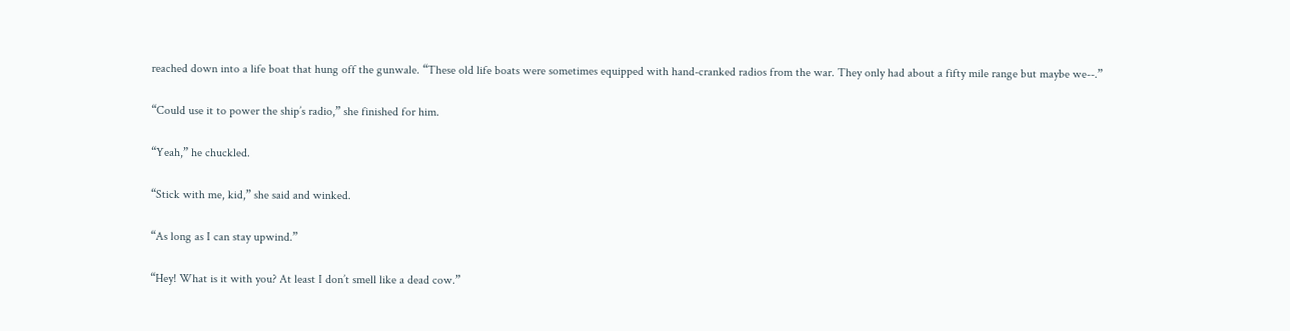reached down into a life boat that hung off the gunwale. “These old life boats were sometimes equipped with hand-cranked radios from the war. They only had about a fifty mile range but maybe we--.”

“Could use it to power the ship’s radio,” she finished for him.

“Yeah,” he chuckled.

“Stick with me, kid,” she said and winked.

“As long as I can stay upwind.”

“Hey! What is it with you? At least I don’t smell like a dead cow.”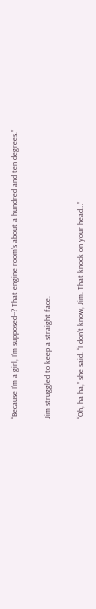“Because I’m a girl, I’m supposed--? That engine room’s about a hundred and ten degrees.”

Jim struggled to keep a straight face.

“Oh, ha ha,” she said. “I don’t know, Jim. That knock on your head…”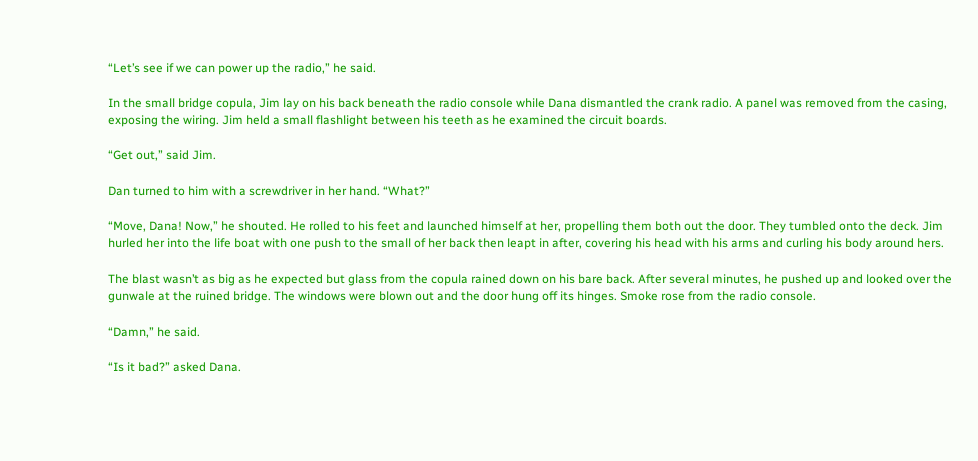“Let’s see if we can power up the radio,” he said.

In the small bridge copula, Jim lay on his back beneath the radio console while Dana dismantled the crank radio. A panel was removed from the casing, exposing the wiring. Jim held a small flashlight between his teeth as he examined the circuit boards.

“Get out,” said Jim.

Dan turned to him with a screwdriver in her hand. “What?”

“Move, Dana! Now,” he shouted. He rolled to his feet and launched himself at her, propelling them both out the door. They tumbled onto the deck. Jim hurled her into the life boat with one push to the small of her back then leapt in after, covering his head with his arms and curling his body around hers.

The blast wasn’t as big as he expected but glass from the copula rained down on his bare back. After several minutes, he pushed up and looked over the gunwale at the ruined bridge. The windows were blown out and the door hung off its hinges. Smoke rose from the radio console.

“Damn,” he said.

“Is it bad?” asked Dana.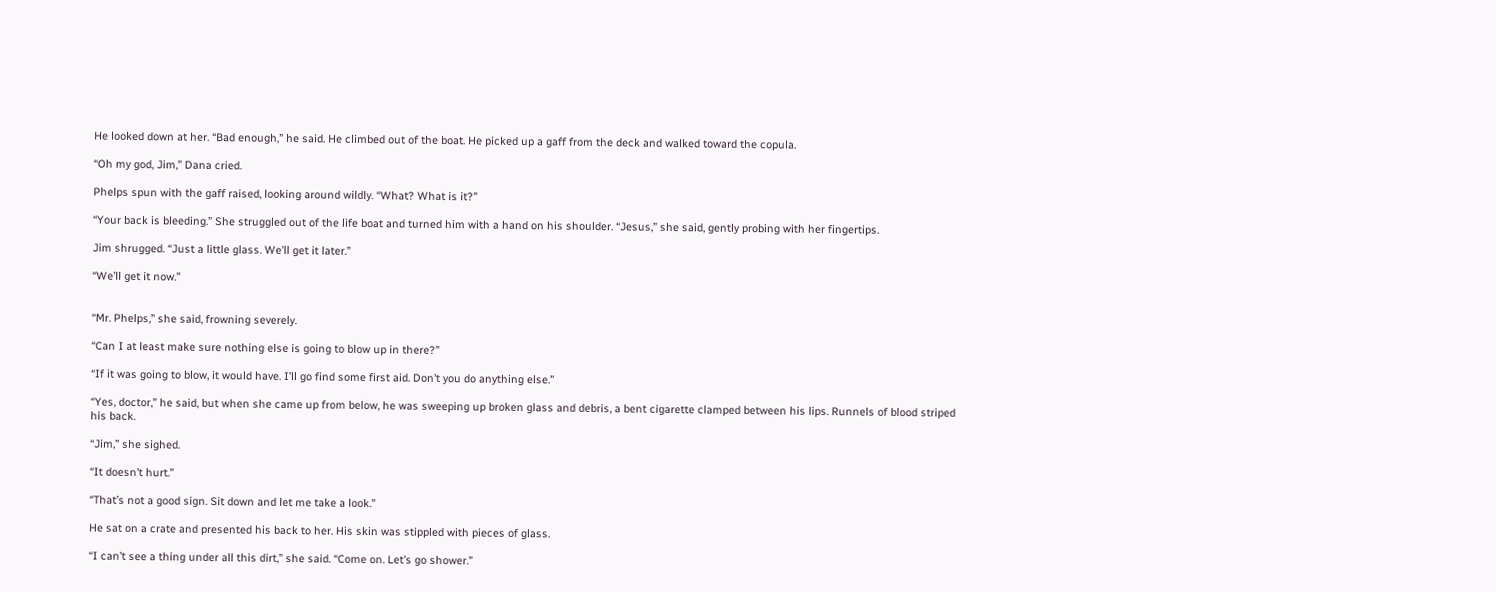He looked down at her. “Bad enough,” he said. He climbed out of the boat. He picked up a gaff from the deck and walked toward the copula.

“Oh my god, Jim,” Dana cried.

Phelps spun with the gaff raised, looking around wildly. “What? What is it?”

“Your back is bleeding.” She struggled out of the life boat and turned him with a hand on his shoulder. “Jesus,” she said, gently probing with her fingertips.

Jim shrugged. “Just a little glass. We’ll get it later.”

“We’ll get it now.”


“Mr. Phelps,” she said, frowning severely.

“Can I at least make sure nothing else is going to blow up in there?”

“If it was going to blow, it would have. I’ll go find some first aid. Don’t you do anything else.”

“Yes, doctor,” he said, but when she came up from below, he was sweeping up broken glass and debris, a bent cigarette clamped between his lips. Runnels of blood striped his back.

“Jim,” she sighed.

“It doesn’t hurt.”

“That’s not a good sign. Sit down and let me take a look.”

He sat on a crate and presented his back to her. His skin was stippled with pieces of glass.

“I can’t see a thing under all this dirt,” she said. “Come on. Let’s go shower.”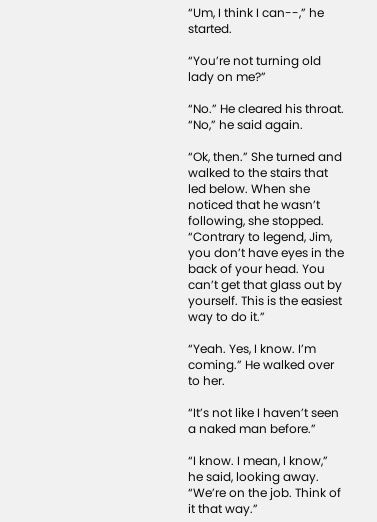“Um, I think I can--,” he started.

“You’re not turning old lady on me?”

“No.” He cleared his throat. “No,” he said again.

“Ok, then.” She turned and walked to the stairs that led below. When she noticed that he wasn’t following, she stopped. “Contrary to legend, Jim, you don’t have eyes in the back of your head. You can’t get that glass out by yourself. This is the easiest way to do it.”

“Yeah. Yes, I know. I’m coming.” He walked over to her.

“It’s not like I haven’t seen a naked man before.”

“I know. I mean, I know,” he said, looking away. “We’re on the job. Think of it that way.”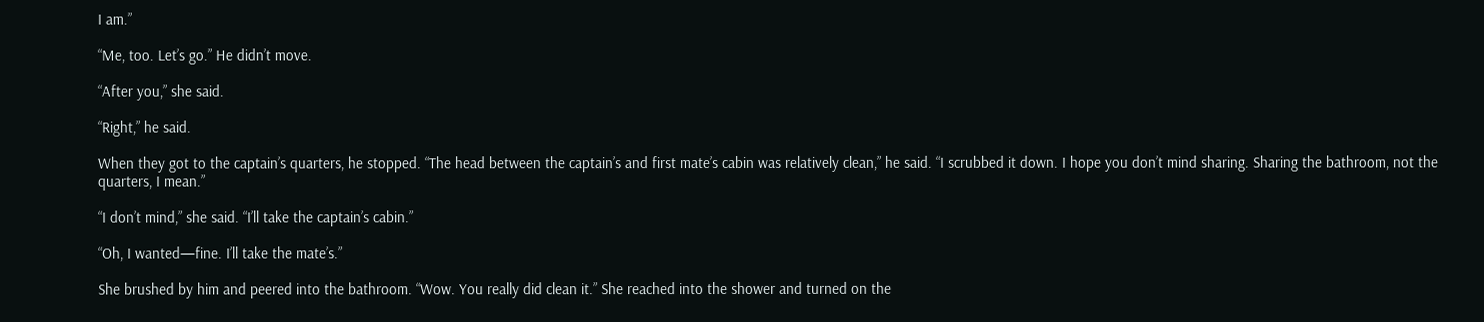I am.”

“Me, too. Let’s go.” He didn’t move.

“After you,” she said.

“Right,” he said.

When they got to the captain’s quarters, he stopped. “The head between the captain’s and first mate’s cabin was relatively clean,” he said. “I scrubbed it down. I hope you don’t mind sharing. Sharing the bathroom, not the quarters, I mean.”

“I don’t mind,” she said. “I’ll take the captain’s cabin.”

“Oh, I wanted—fine. I’ll take the mate’s.”

She brushed by him and peered into the bathroom. “Wow. You really did clean it.” She reached into the shower and turned on the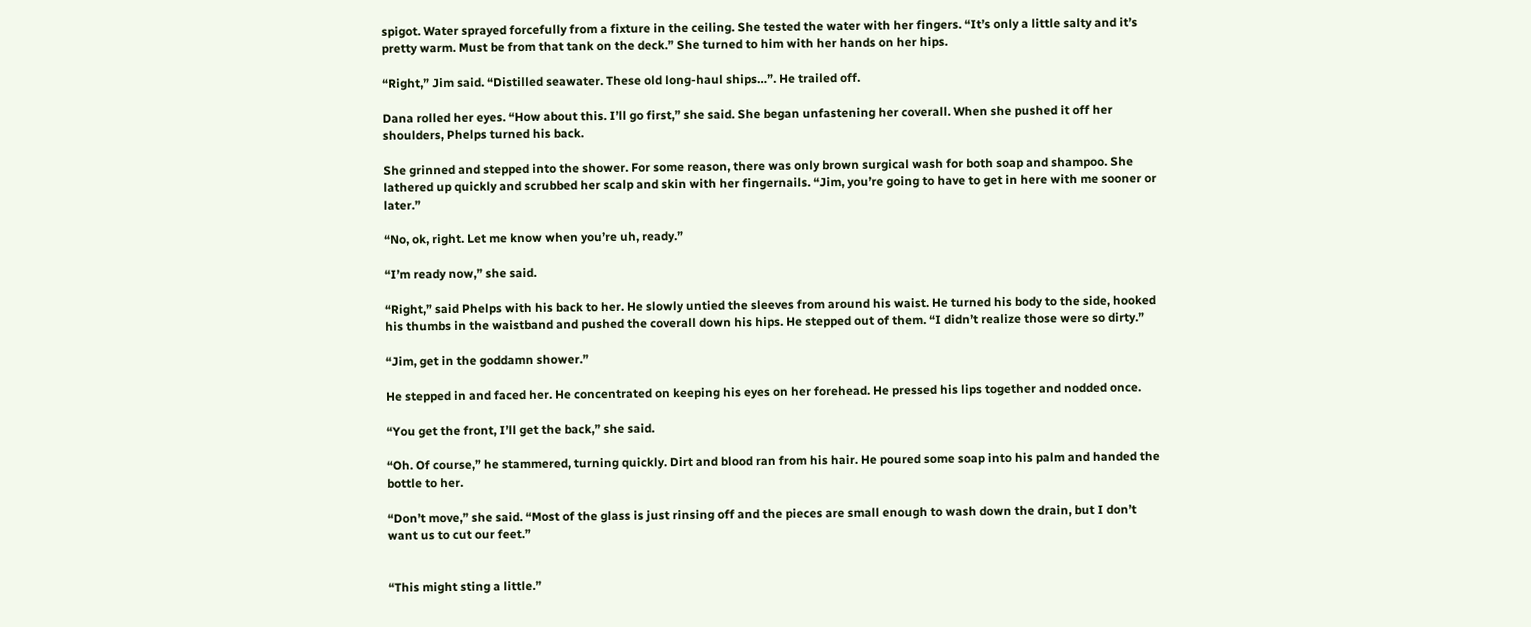spigot. Water sprayed forcefully from a fixture in the ceiling. She tested the water with her fingers. “It’s only a little salty and it’s pretty warm. Must be from that tank on the deck.” She turned to him with her hands on her hips.

“Right,” Jim said. “Distilled seawater. These old long-haul ships…”. He trailed off.

Dana rolled her eyes. “How about this. I’ll go first,” she said. She began unfastening her coverall. When she pushed it off her shoulders, Phelps turned his back.

She grinned and stepped into the shower. For some reason, there was only brown surgical wash for both soap and shampoo. She lathered up quickly and scrubbed her scalp and skin with her fingernails. “Jim, you’re going to have to get in here with me sooner or later.”

“No, ok, right. Let me know when you’re uh, ready.”

“I’m ready now,” she said.

“Right,” said Phelps with his back to her. He slowly untied the sleeves from around his waist. He turned his body to the side, hooked his thumbs in the waistband and pushed the coverall down his hips. He stepped out of them. “I didn’t realize those were so dirty.”

“Jim, get in the goddamn shower.”

He stepped in and faced her. He concentrated on keeping his eyes on her forehead. He pressed his lips together and nodded once.

“You get the front, I’ll get the back,” she said.

“Oh. Of course,” he stammered, turning quickly. Dirt and blood ran from his hair. He poured some soap into his palm and handed the bottle to her.

“Don’t move,” she said. “Most of the glass is just rinsing off and the pieces are small enough to wash down the drain, but I don’t want us to cut our feet.”


“This might sting a little.”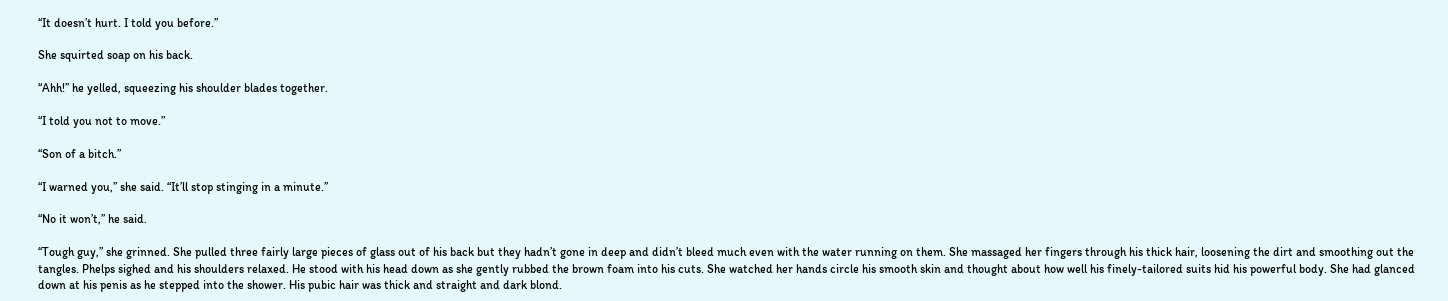“It doesn’t hurt. I told you before.”

She squirted soap on his back.

“Ahh!” he yelled, squeezing his shoulder blades together.

“I told you not to move.”

“Son of a bitch.”

“I warned you,” she said. “It’ll stop stinging in a minute.”

“No it won’t,” he said.

“Tough guy,” she grinned. She pulled three fairly large pieces of glass out of his back but they hadn’t gone in deep and didn’t bleed much even with the water running on them. She massaged her fingers through his thick hair, loosening the dirt and smoothing out the tangles. Phelps sighed and his shoulders relaxed. He stood with his head down as she gently rubbed the brown foam into his cuts. She watched her hands circle his smooth skin and thought about how well his finely-tailored suits hid his powerful body. She had glanced down at his penis as he stepped into the shower. His pubic hair was thick and straight and dark blond.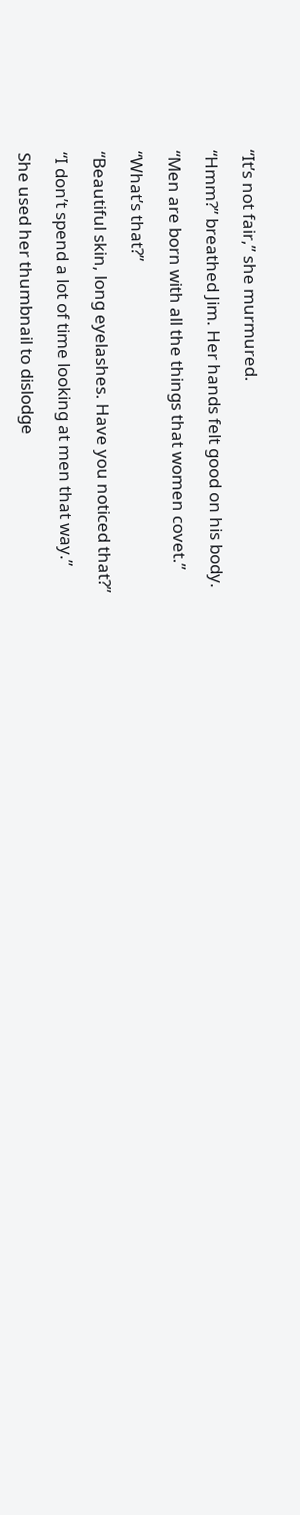“It’s not fair,” she murmured.

“Hmm?” breathed Jim. Her hands felt good on his body.

“Men are born with all the things that women covet.”

“What’s that?”

“Beautiful skin, long eyelashes. Have you noticed that?”

“I don’t spend a lot of time looking at men that way.”

She used her thumbnail to dislodge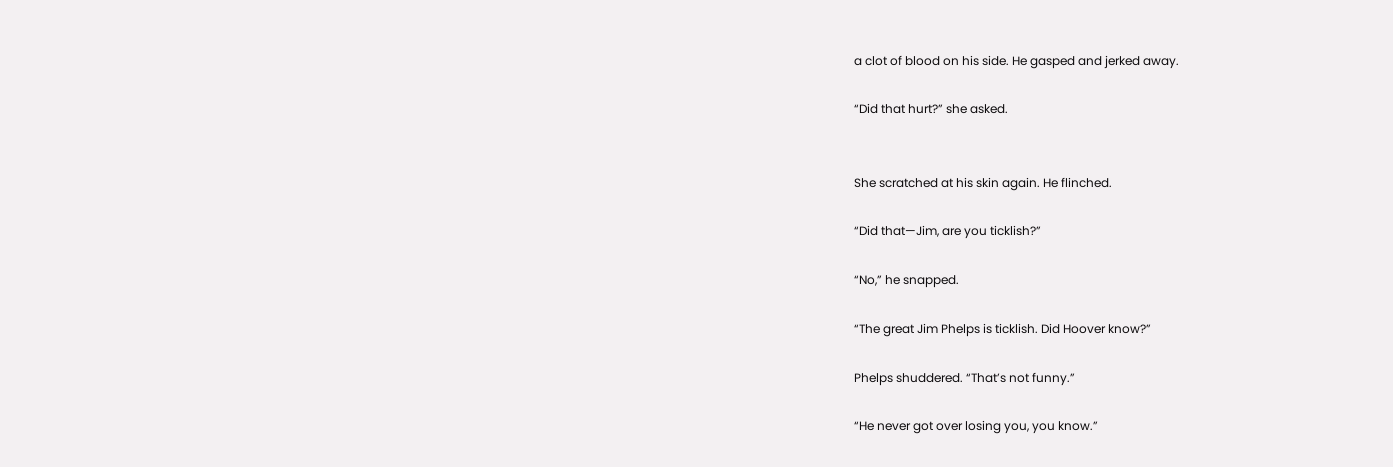a clot of blood on his side. He gasped and jerked away.

“Did that hurt?” she asked.


She scratched at his skin again. He flinched.

“Did that—Jim, are you ticklish?”

“No,” he snapped.

“The great Jim Phelps is ticklish. Did Hoover know?”

Phelps shuddered. “That’s not funny.”

“He never got over losing you, you know.”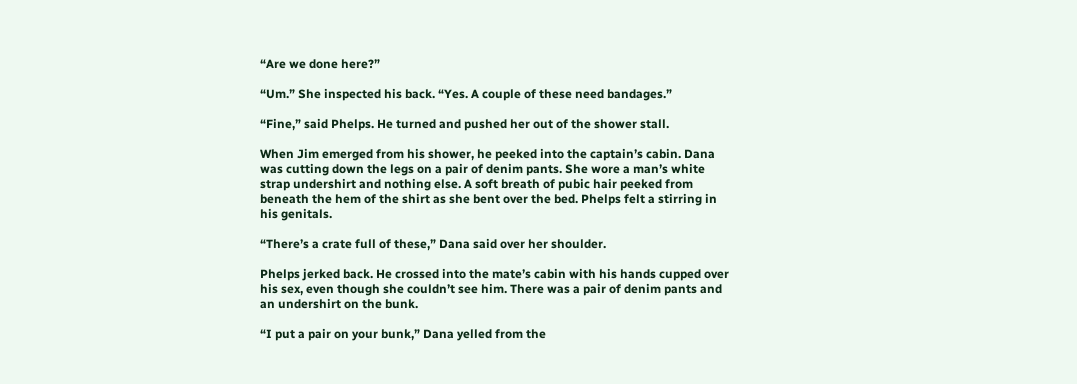“Are we done here?”

“Um.” She inspected his back. “Yes. A couple of these need bandages.”

“Fine,” said Phelps. He turned and pushed her out of the shower stall.

When Jim emerged from his shower, he peeked into the captain’s cabin. Dana was cutting down the legs on a pair of denim pants. She wore a man’s white strap undershirt and nothing else. A soft breath of pubic hair peeked from beneath the hem of the shirt as she bent over the bed. Phelps felt a stirring in his genitals.

“There’s a crate full of these,” Dana said over her shoulder.

Phelps jerked back. He crossed into the mate’s cabin with his hands cupped over his sex, even though she couldn’t see him. There was a pair of denim pants and an undershirt on the bunk.

“I put a pair on your bunk,” Dana yelled from the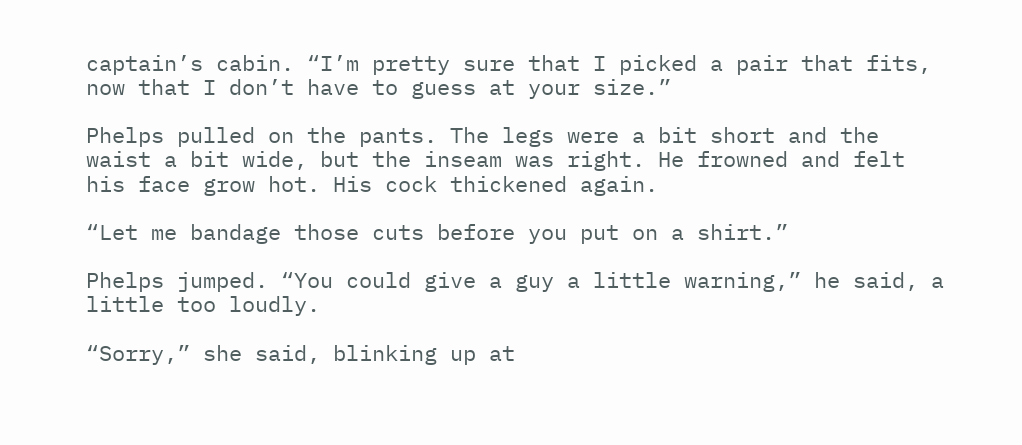captain’s cabin. “I’m pretty sure that I picked a pair that fits, now that I don’t have to guess at your size.”

Phelps pulled on the pants. The legs were a bit short and the waist a bit wide, but the inseam was right. He frowned and felt his face grow hot. His cock thickened again.

“Let me bandage those cuts before you put on a shirt.”

Phelps jumped. “You could give a guy a little warning,” he said, a little too loudly.

“Sorry,” she said, blinking up at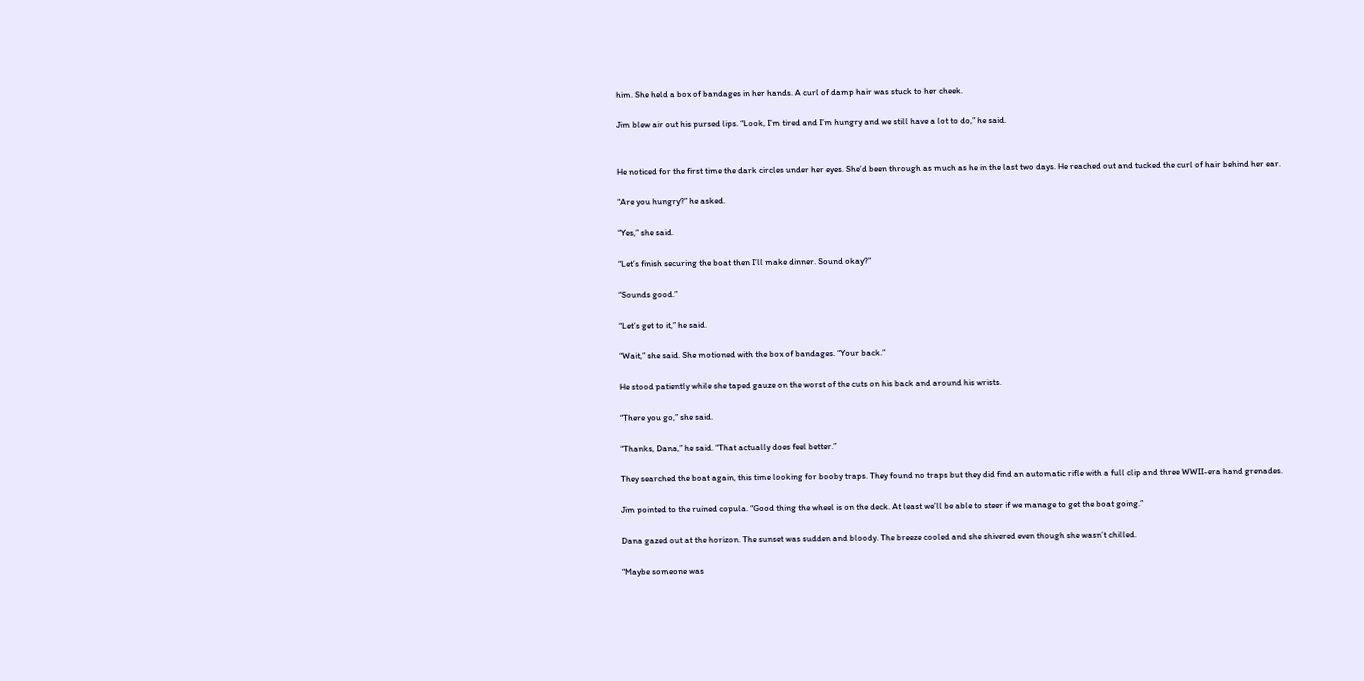him. She held a box of bandages in her hands. A curl of damp hair was stuck to her cheek.

Jim blew air out his pursed lips. “Look, I’m tired and I’m hungry and we still have a lot to do,” he said.


He noticed for the first time the dark circles under her eyes. She’d been through as much as he in the last two days. He reached out and tucked the curl of hair behind her ear.

“Are you hungry?” he asked.

“Yes,” she said.

“Let’s finish securing the boat then I’ll make dinner. Sound okay?”

“Sounds good.”

“Let’s get to it,” he said.

“Wait,” she said. She motioned with the box of bandages. “Your back.”

He stood patiently while she taped gauze on the worst of the cuts on his back and around his wrists.

“There you go,” she said.

“Thanks, Dana,” he said. “That actually does feel better.”

They searched the boat again, this time looking for booby traps. They found no traps but they did find an automatic rifle with a full clip and three WWII-era hand grenades.

Jim pointed to the ruined copula. “Good thing the wheel is on the deck. At least we’ll be able to steer if we manage to get the boat going.”

Dana gazed out at the horizon. The sunset was sudden and bloody. The breeze cooled and she shivered even though she wasn’t chilled.

“Maybe someone was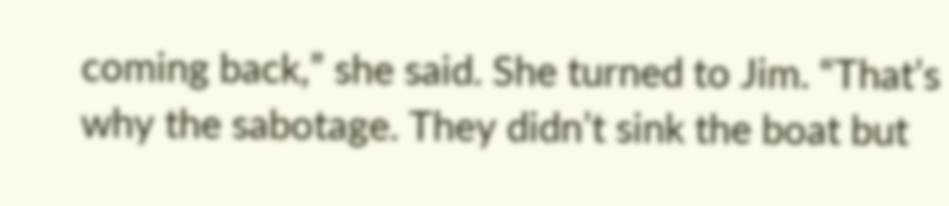coming back,” she said. She turned to Jim. “That’s why the sabotage. They didn’t sink the boat but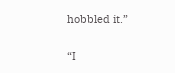hobbled it.”

“I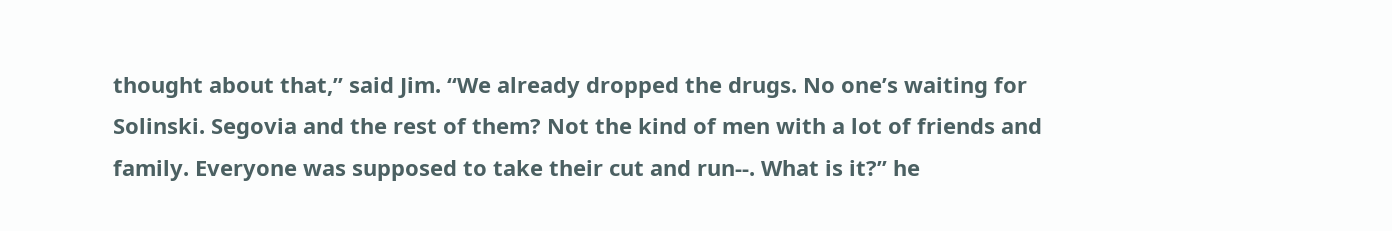thought about that,” said Jim. “We already dropped the drugs. No one’s waiting for Solinski. Segovia and the rest of them? Not the kind of men with a lot of friends and family. Everyone was supposed to take their cut and run--. What is it?” he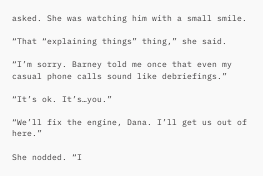asked. She was watching him with a small smile.

“That “explaining things” thing,” she said.

“I’m sorry. Barney told me once that even my casual phone calls sound like debriefings.”

“It’s ok. It’s…you.”

“We’ll fix the engine, Dana. I’ll get us out of here.”

She nodded. “I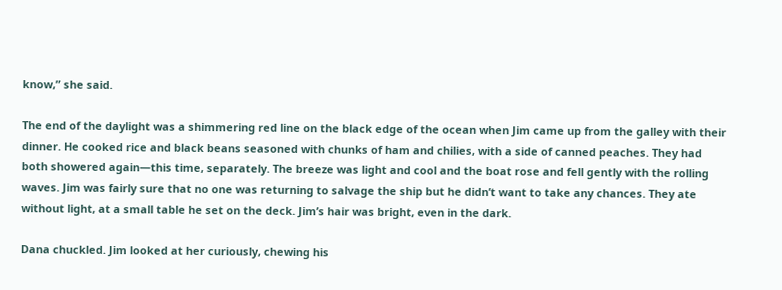know,” she said.

The end of the daylight was a shimmering red line on the black edge of the ocean when Jim came up from the galley with their dinner. He cooked rice and black beans seasoned with chunks of ham and chilies, with a side of canned peaches. They had both showered again—this time, separately. The breeze was light and cool and the boat rose and fell gently with the rolling waves. Jim was fairly sure that no one was returning to salvage the ship but he didn’t want to take any chances. They ate without light, at a small table he set on the deck. Jim’s hair was bright, even in the dark.

Dana chuckled. Jim looked at her curiously, chewing his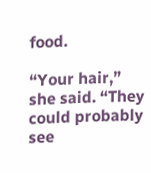food.

“Your hair,” she said. “They could probably see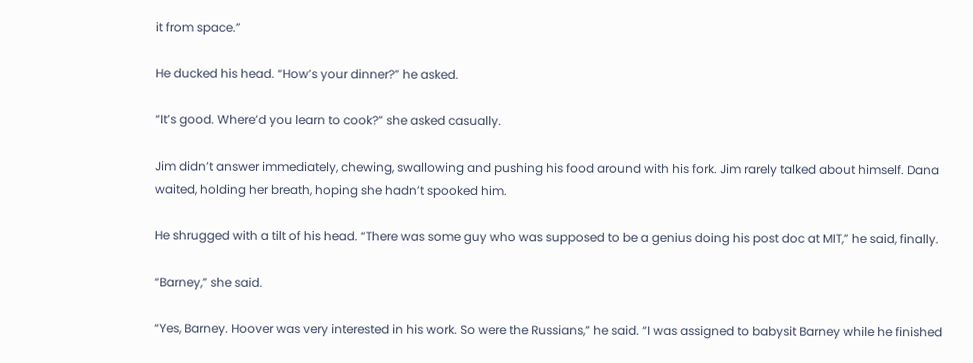it from space.”

He ducked his head. “How’s your dinner?” he asked.

“It’s good. Where’d you learn to cook?” she asked casually.

Jim didn’t answer immediately, chewing, swallowing and pushing his food around with his fork. Jim rarely talked about himself. Dana waited, holding her breath, hoping she hadn’t spooked him.

He shrugged with a tilt of his head. “There was some guy who was supposed to be a genius doing his post doc at MIT,” he said, finally.

“Barney,” she said.

“Yes, Barney. Hoover was very interested in his work. So were the Russians,” he said. “I was assigned to babysit Barney while he finished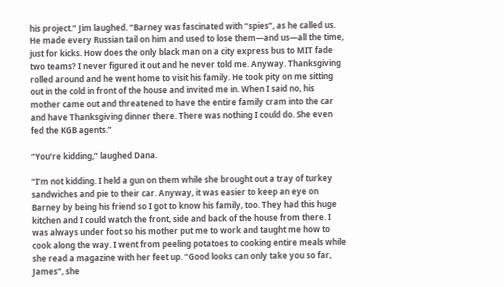his project.” Jim laughed. “Barney was fascinated with “spies”, as he called us. He made every Russian tail on him and used to lose them—and us—all the time, just for kicks. How does the only black man on a city express bus to MIT fade two teams? I never figured it out and he never told me. Anyway. Thanksgiving rolled around and he went home to visit his family. He took pity on me sitting out in the cold in front of the house and invited me in. When I said no, his mother came out and threatened to have the entire family cram into the car and have Thanksgiving dinner there. There was nothing I could do. She even fed the KGB agents.”

“You’re kidding,” laughed Dana.

“I’m not kidding. I held a gun on them while she brought out a tray of turkey sandwiches and pie to their car. Anyway, it was easier to keep an eye on Barney by being his friend so I got to know his family, too. They had this huge kitchen and I could watch the front, side and back of the house from there. I was always under foot so his mother put me to work and taught me how to cook along the way. I went from peeling potatoes to cooking entire meals while she read a magazine with her feet up. “Good looks can only take you so far, James”, she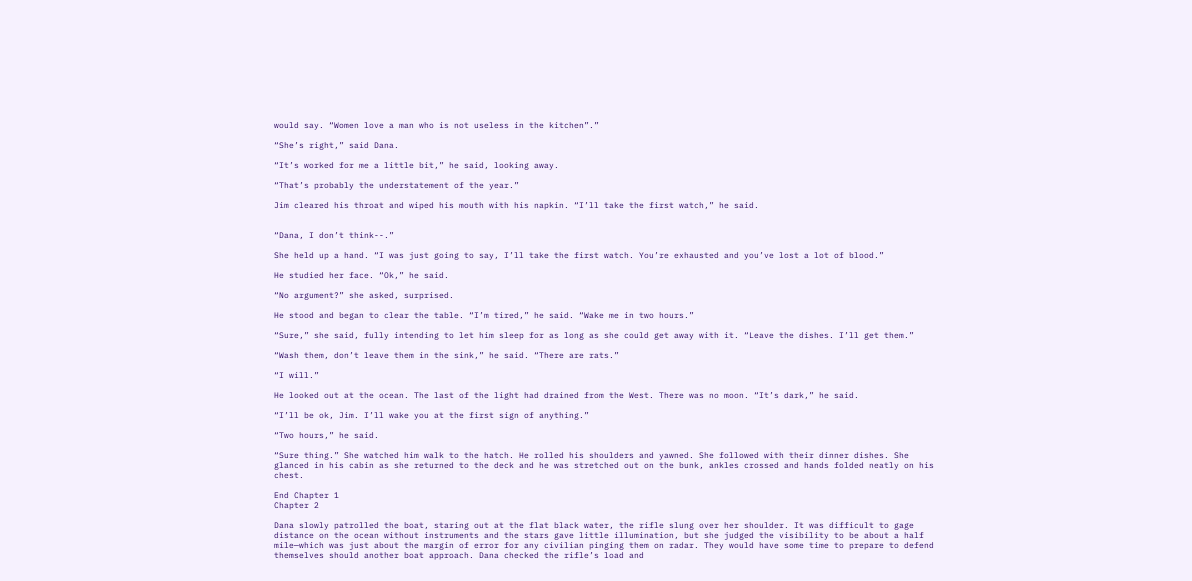would say. “Women love a man who is not useless in the kitchen”.”

“She’s right,” said Dana.

“It’s worked for me a little bit,” he said, looking away.

“That’s probably the understatement of the year.”

Jim cleared his throat and wiped his mouth with his napkin. “I’ll take the first watch,” he said.


“Dana, I don’t think--.”

She held up a hand. “I was just going to say, I’ll take the first watch. You’re exhausted and you’ve lost a lot of blood.”

He studied her face. “Ok,” he said.

“No argument?” she asked, surprised.

He stood and began to clear the table. “I’m tired,” he said. “Wake me in two hours.”

“Sure,” she said, fully intending to let him sleep for as long as she could get away with it. “Leave the dishes. I’ll get them.”

“Wash them, don’t leave them in the sink,” he said. “There are rats.”

“I will.”

He looked out at the ocean. The last of the light had drained from the West. There was no moon. “It’s dark,” he said.

“I’ll be ok, Jim. I’ll wake you at the first sign of anything.”

“Two hours,” he said.

“Sure thing.” She watched him walk to the hatch. He rolled his shoulders and yawned. She followed with their dinner dishes. She glanced in his cabin as she returned to the deck and he was stretched out on the bunk, ankles crossed and hands folded neatly on his chest.

End Chapter 1
Chapter 2

Dana slowly patrolled the boat, staring out at the flat black water, the rifle slung over her shoulder. It was difficult to gage distance on the ocean without instruments and the stars gave little illumination, but she judged the visibility to be about a half mile—which was just about the margin of error for any civilian pinging them on radar. They would have some time to prepare to defend themselves should another boat approach. Dana checked the rifle’s load and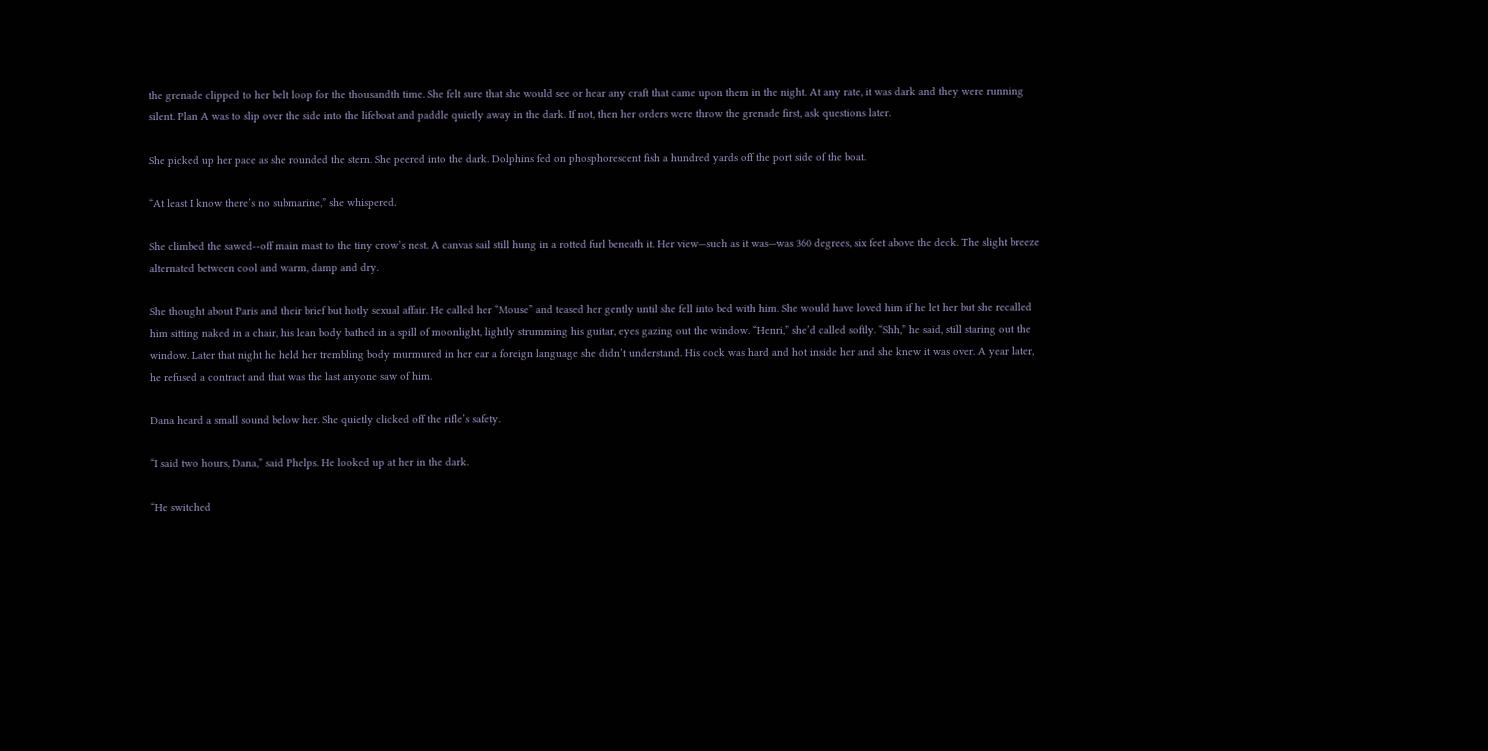the grenade clipped to her belt loop for the thousandth time. She felt sure that she would see or hear any craft that came upon them in the night. At any rate, it was dark and they were running silent. Plan A was to slip over the side into the lifeboat and paddle quietly away in the dark. If not, then her orders were throw the grenade first, ask questions later.

She picked up her pace as she rounded the stern. She peered into the dark. Dolphins fed on phosphorescent fish a hundred yards off the port side of the boat.

“At least I know there’s no submarine,” she whispered.

She climbed the sawed--off main mast to the tiny crow’s nest. A canvas sail still hung in a rotted furl beneath it. Her view—such as it was—was 360 degrees, six feet above the deck. The slight breeze alternated between cool and warm, damp and dry.

She thought about Paris and their brief but hotly sexual affair. He called her “Mouse” and teased her gently until she fell into bed with him. She would have loved him if he let her but she recalled him sitting naked in a chair, his lean body bathed in a spill of moonlight, lightly strumming his guitar, eyes gazing out the window. “Henri,” she’d called softly. “Shh,” he said, still staring out the window. Later that night he held her trembling body murmured in her ear a foreign language she didn’t understand. His cock was hard and hot inside her and she knew it was over. A year later, he refused a contract and that was the last anyone saw of him.

Dana heard a small sound below her. She quietly clicked off the rifle’s safety.

“I said two hours, Dana,” said Phelps. He looked up at her in the dark.

“He switched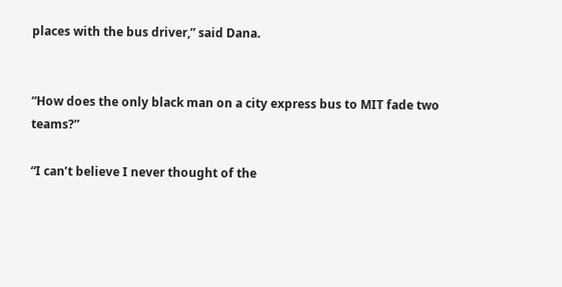places with the bus driver,” said Dana.


“How does the only black man on a city express bus to MIT fade two teams?”

“I can’t believe I never thought of the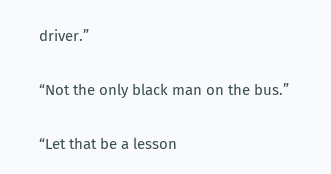driver.”

“Not the only black man on the bus.”

“Let that be a lesson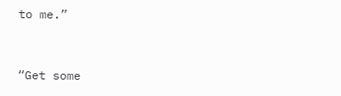to me.”


“Get some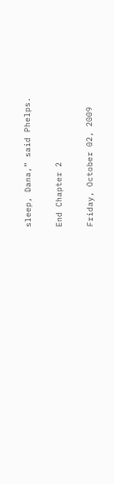sleep, Dana,” said Phelps.

End Chapter 2

Friday, October 02, 2009